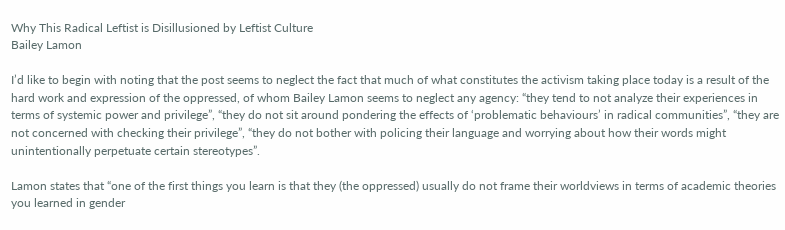Why This Radical Leftist is Disillusioned by Leftist Culture
Bailey Lamon

I’d like to begin with noting that the post seems to neglect the fact that much of what constitutes the activism taking place today is a result of the hard work and expression of the oppressed, of whom Bailey Lamon seems to neglect any agency: “they tend to not analyze their experiences in terms of systemic power and privilege”, “they do not sit around pondering the effects of ‘problematic behaviours’ in radical communities”, “they are not concerned with checking their privilege”, “they do not bother with policing their language and worrying about how their words might unintentionally perpetuate certain stereotypes”.

Lamon states that “one of the first things you learn is that they (the oppressed) usually do not frame their worldviews in terms of academic theories you learned in gender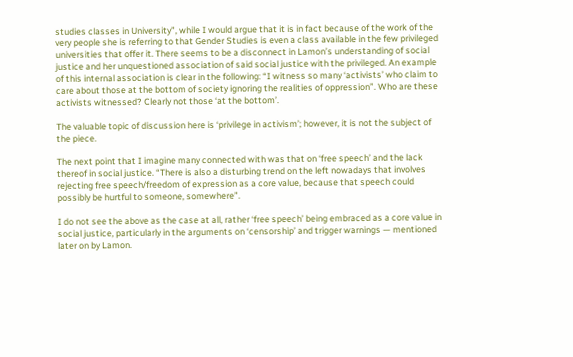studies classes in University”, while I would argue that it is in fact because of the work of the very people she is referring to that Gender Studies is even a class available in the few privileged universities that offer it. There seems to be a disconnect in Lamon’s understanding of social justice and her unquestioned association of said social justice with the privileged. An example of this internal association is clear in the following: “I witness so many ‘activists’ who claim to care about those at the bottom of society ignoring the realities of oppression”. Who are these activists witnessed? Clearly not those ‘at the bottom’.

The valuable topic of discussion here is ‘privilege in activism’; however, it is not the subject of the piece.

The next point that I imagine many connected with was that on ‘free speech’ and the lack thereof in social justice. “There is also a disturbing trend on the left nowadays that involves rejecting free speech/freedom of expression as a core value, because that speech could possibly be hurtful to someone, somewhere”.

I do not see the above as the case at all, rather ‘free speech’ being embraced as a core value in social justice, particularly in the arguments on ‘censorship’ and trigger warnings — mentioned later on by Lamon.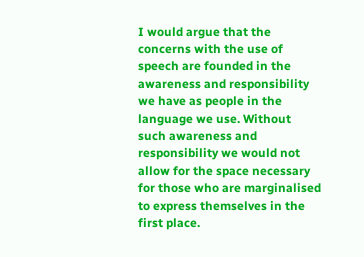I would argue that the concerns with the use of speech are founded in the awareness and responsibility we have as people in the language we use. Without such awareness and responsibility we would not allow for the space necessary for those who are marginalised to express themselves in the first place.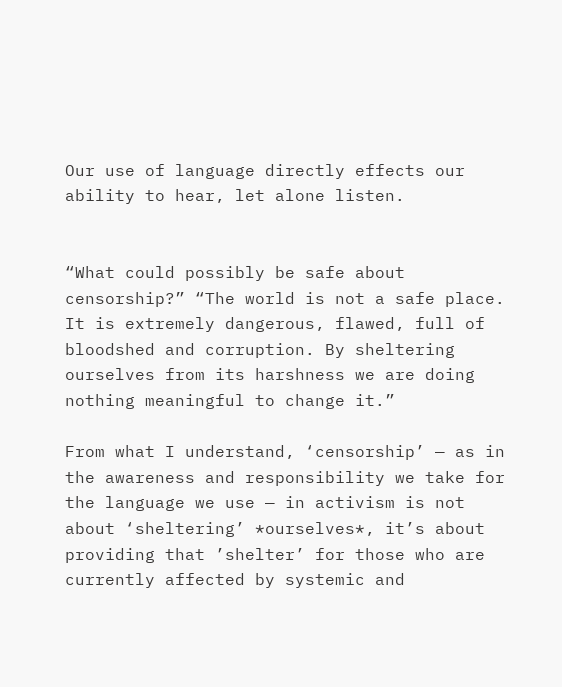Our use of language directly effects our ability to hear, let alone listen.


“What could possibly be safe about censorship?” “The world is not a safe place. It is extremely dangerous, flawed, full of bloodshed and corruption. By sheltering ourselves from its harshness we are doing nothing meaningful to change it.”

From what I understand, ‘censorship’ — as in the awareness and responsibility we take for the language we use — in activism is not about ‘sheltering’ *ourselves*, it’s about providing that ’shelter’ for those who are currently affected by systemic and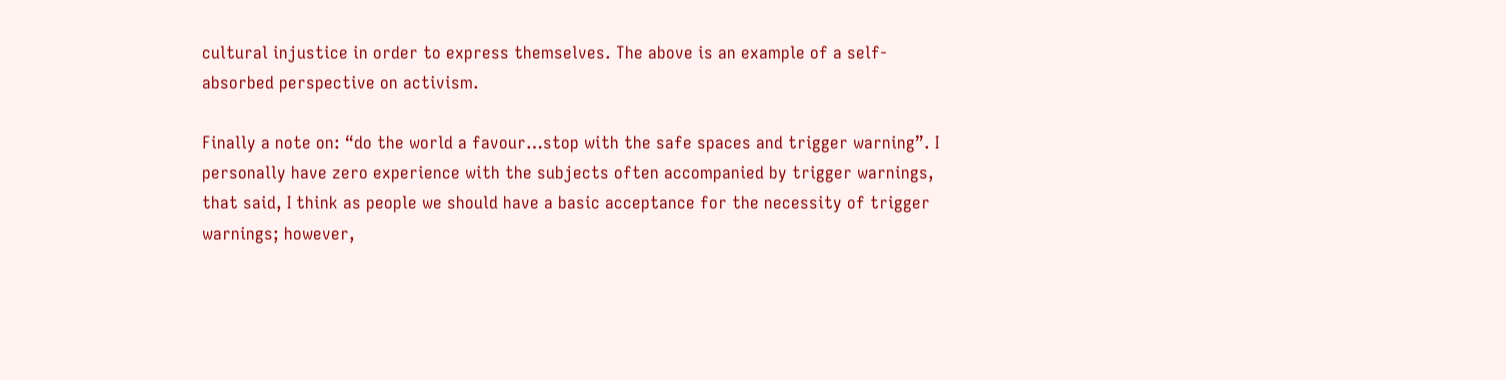cultural injustice in order to express themselves. The above is an example of a self-absorbed perspective on activism.

Finally a note on: “do the world a favour…stop with the safe spaces and trigger warning”. I personally have zero experience with the subjects often accompanied by trigger warnings, that said, I think as people we should have a basic acceptance for the necessity of trigger warnings; however,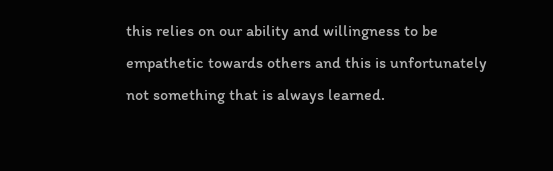this relies on our ability and willingness to be empathetic towards others and this is unfortunately not something that is always learned.